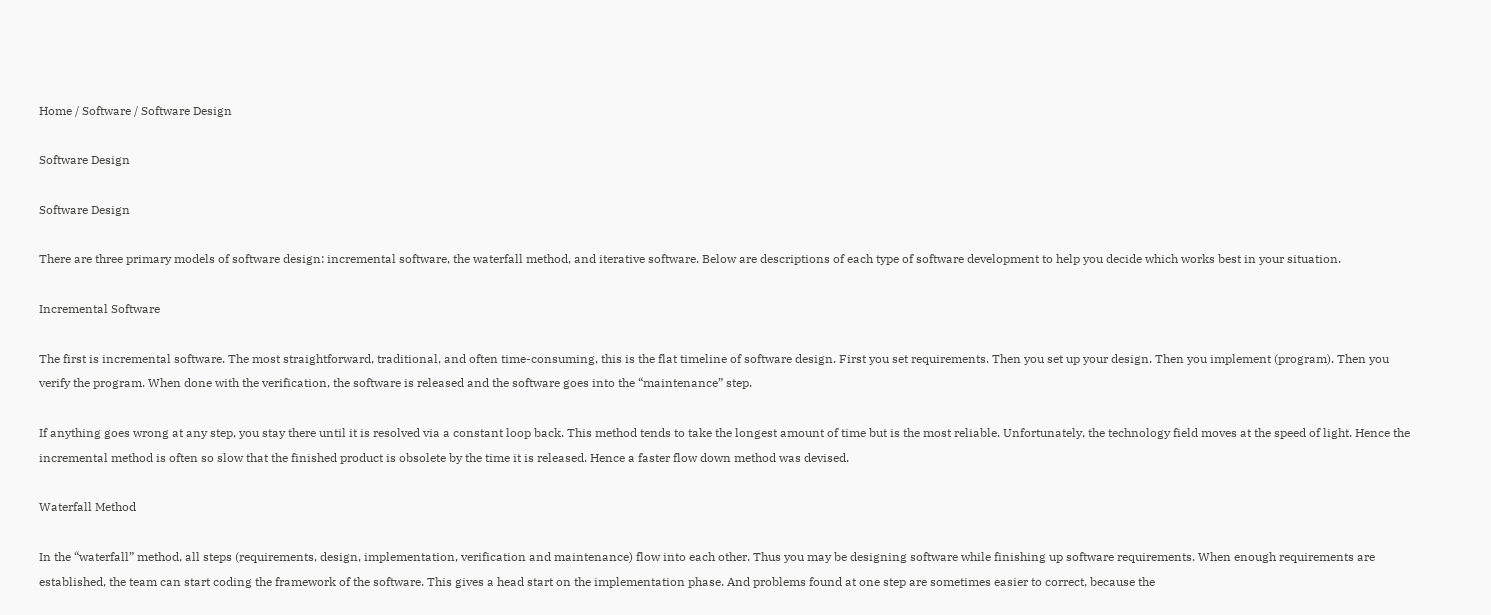Home / Software / Software Design

Software Design

Software Design

There are three primary models of software design: incremental software, the waterfall method, and iterative software. Below are descriptions of each type of software development to help you decide which works best in your situation.

Incremental Software

The first is incremental software. The most straightforward, traditional, and often time-consuming, this is the flat timeline of software design. First you set requirements. Then you set up your design. Then you implement (program). Then you verify the program. When done with the verification, the software is released and the software goes into the “maintenance” step.

If anything goes wrong at any step, you stay there until it is resolved via a constant loop back. This method tends to take the longest amount of time but is the most reliable. Unfortunately, the technology field moves at the speed of light. Hence the incremental method is often so slow that the finished product is obsolete by the time it is released. Hence a faster flow down method was devised.

Waterfall Method

In the “waterfall” method, all steps (requirements, design, implementation, verification and maintenance) flow into each other. Thus you may be designing software while finishing up software requirements. When enough requirements are established, the team can start coding the framework of the software. This gives a head start on the implementation phase. And problems found at one step are sometimes easier to correct, because the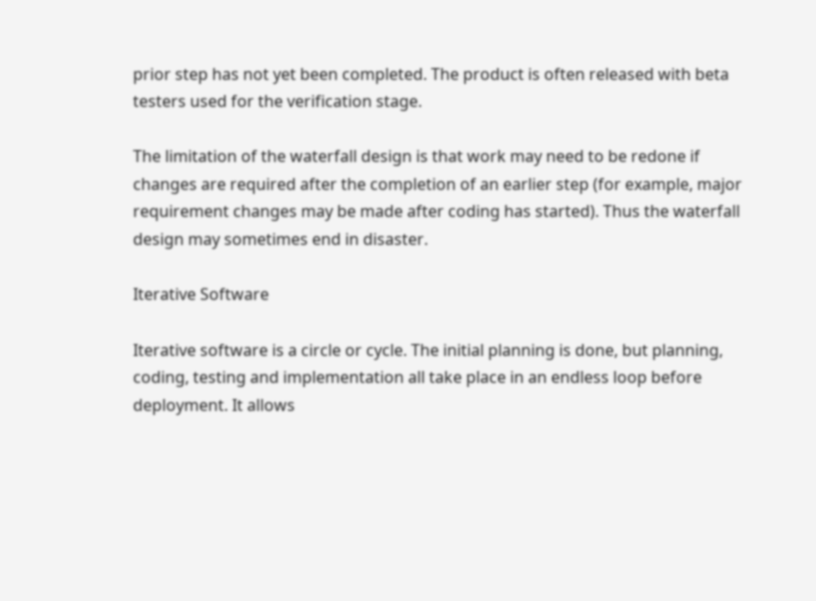prior step has not yet been completed. The product is often released with beta testers used for the verification stage.

The limitation of the waterfall design is that work may need to be redone if changes are required after the completion of an earlier step (for example, major requirement changes may be made after coding has started). Thus the waterfall design may sometimes end in disaster.

Iterative Software

Iterative software is a circle or cycle. The initial planning is done, but planning, coding, testing and implementation all take place in an endless loop before deployment. It allows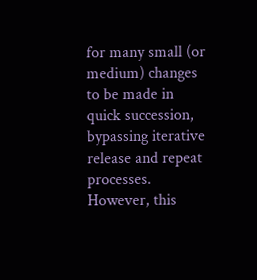for many small (or medium) changes to be made in quick succession, bypassing iterative release and repeat processes. However, this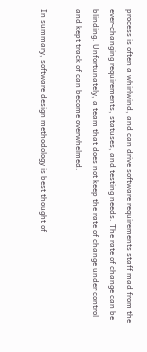process is often a whirlwind, and can drive software requirements staff mad from the ever-changing requirements, statuses, and testing needs. The rate of change can be blinding. Unfortunately, a team that does not keep the rate of change under control and kept track of can become overwhelmed.

In summary, software design methodology is best thought of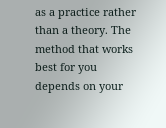as a practice rather than a theory. The method that works best for you depends on your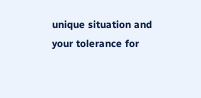unique situation and your tolerance for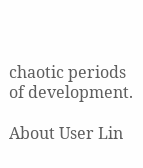chaotic periods of development.

About User Lin